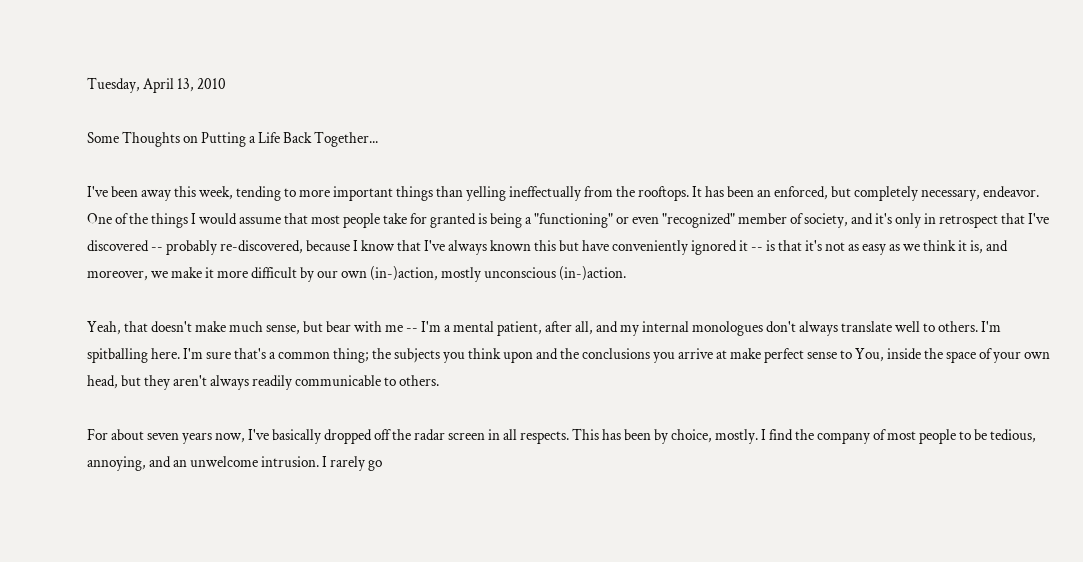Tuesday, April 13, 2010

Some Thoughts on Putting a Life Back Together...

I've been away this week, tending to more important things than yelling ineffectually from the rooftops. It has been an enforced, but completely necessary, endeavor. One of the things I would assume that most people take for granted is being a "functioning" or even "recognized" member of society, and it's only in retrospect that I've discovered -- probably re-discovered, because I know that I've always known this but have conveniently ignored it -- is that it's not as easy as we think it is, and moreover, we make it more difficult by our own (in-)action, mostly unconscious (in-)action.

Yeah, that doesn't make much sense, but bear with me -- I'm a mental patient, after all, and my internal monologues don't always translate well to others. I'm spitballing here. I'm sure that's a common thing; the subjects you think upon and the conclusions you arrive at make perfect sense to You, inside the space of your own head, but they aren't always readily communicable to others.

For about seven years now, I've basically dropped off the radar screen in all respects. This has been by choice, mostly. I find the company of most people to be tedious, annoying, and an unwelcome intrusion. I rarely go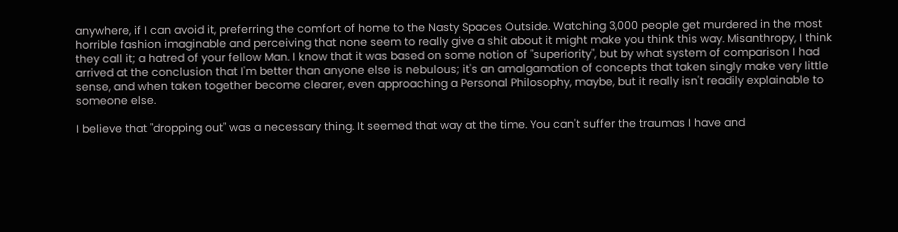anywhere, if I can avoid it, preferring the comfort of home to the Nasty Spaces Outside. Watching 3,000 people get murdered in the most horrible fashion imaginable and perceiving that none seem to really give a shit about it might make you think this way. Misanthropy, I think they call it; a hatred of your fellow Man. I know that it was based on some notion of "superiority", but by what system of comparison I had arrived at the conclusion that I'm better than anyone else is nebulous; it's an amalgamation of concepts that taken singly make very little sense, and when taken together become clearer, even approaching a Personal Philosophy, maybe, but it really isn't readily explainable to someone else.

I believe that "dropping out" was a necessary thing. It seemed that way at the time. You can't suffer the traumas I have and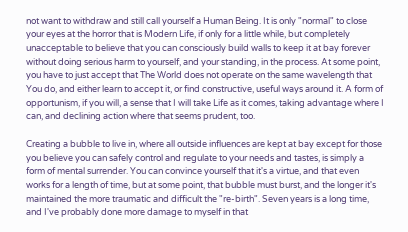not want to withdraw and still call yourself a Human Being. It is only "normal" to close your eyes at the horror that is Modern Life, if only for a little while, but completely unacceptable to believe that you can consciously build walls to keep it at bay forever without doing serious harm to yourself, and your standing, in the process. At some point, you have to just accept that The World does not operate on the same wavelength that You do, and either learn to accept it, or find constructive, useful ways around it. A form of opportunism, if you will, a sense that I will take Life as it comes, taking advantage where I can, and declining action where that seems prudent, too.

Creating a bubble to live in, where all outside influences are kept at bay except for those you believe you can safely control and regulate to your needs and tastes, is simply a form of mental surrender. You can convince yourself that it's a virtue, and that even works for a length of time, but at some point, that bubble must burst, and the longer it's maintained the more traumatic and difficult the "re-birth". Seven years is a long time, and I've probably done more damage to myself in that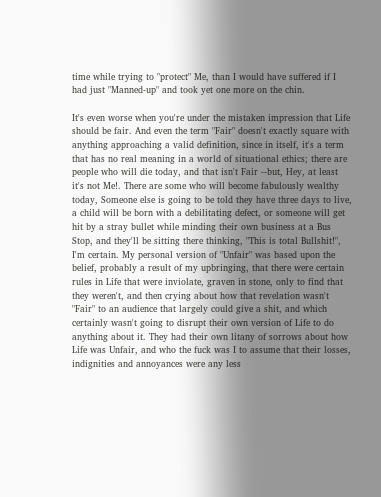time while trying to "protect" Me, than I would have suffered if I had just "Manned-up" and took yet one more on the chin.

It's even worse when you're under the mistaken impression that Life should be fair. And even the term "Fair" doesn't exactly square with anything approaching a valid definition, since in itself, it's a term that has no real meaning in a world of situational ethics; there are people who will die today, and that isn't Fair --but, Hey, at least it's not Me!. There are some who will become fabulously wealthy today, Someone else is going to be told they have three days to live, a child will be born with a debilitating defect, or someone will get hit by a stray bullet while minding their own business at a Bus Stop, and they'll be sitting there thinking, "This is total Bullshit!", I'm certain. My personal version of "Unfair" was based upon the belief, probably a result of my upbringing, that there were certain rules in Life that were inviolate, graven in stone, only to find that they weren't, and then crying about how that revelation wasn't "Fair" to an audience that largely could give a shit, and which certainly wasn't going to disrupt their own version of Life to do anything about it. They had their own litany of sorrows about how Life was Unfair, and who the fuck was I to assume that their losses, indignities and annoyances were any less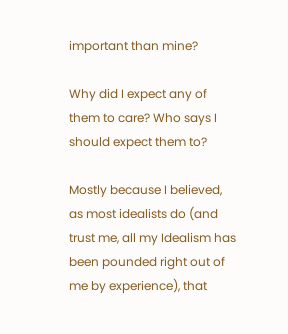important than mine?

Why did I expect any of them to care? Who says I should expect them to?

Mostly because I believed, as most idealists do (and trust me, all my Idealism has been pounded right out of me by experience), that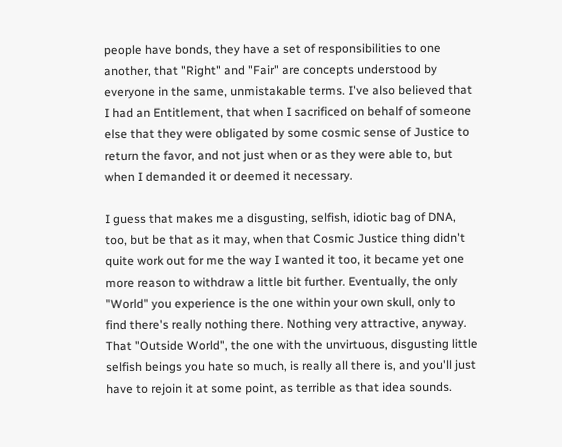people have bonds, they have a set of responsibilities to one another, that "Right" and "Fair" are concepts understood by everyone in the same, unmistakable terms. I've also believed that I had an Entitlement, that when I sacrificed on behalf of someone else that they were obligated by some cosmic sense of Justice to return the favor, and not just when or as they were able to, but when I demanded it or deemed it necessary.

I guess that makes me a disgusting, selfish, idiotic bag of DNA, too, but be that as it may, when that Cosmic Justice thing didn't quite work out for me the way I wanted it too, it became yet one more reason to withdraw a little bit further. Eventually, the only "World" you experience is the one within your own skull, only to find there's really nothing there. Nothing very attractive, anyway. That "Outside World", the one with the unvirtuous, disgusting little selfish beings you hate so much, is really all there is, and you'll just have to rejoin it at some point, as terrible as that idea sounds.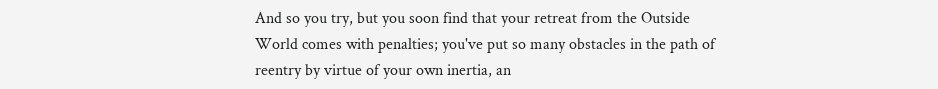And so you try, but you soon find that your retreat from the Outside World comes with penalties; you've put so many obstacles in the path of reentry by virtue of your own inertia, an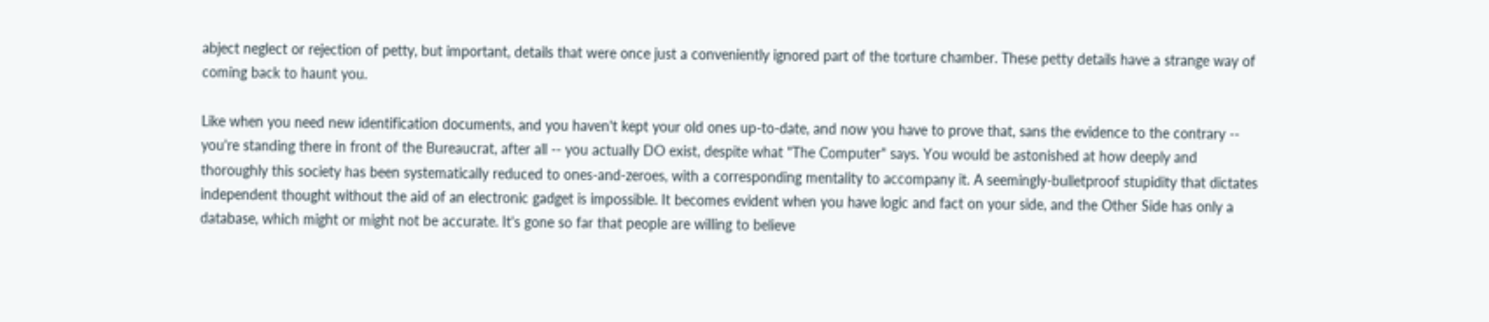abject neglect or rejection of petty, but important, details that were once just a conveniently ignored part of the torture chamber. These petty details have a strange way of coming back to haunt you.

Like when you need new identification documents, and you haven't kept your old ones up-to-date, and now you have to prove that, sans the evidence to the contrary -- you're standing there in front of the Bureaucrat, after all -- you actually DO exist, despite what "The Computer" says. You would be astonished at how deeply and thoroughly this society has been systematically reduced to ones-and-zeroes, with a corresponding mentality to accompany it. A seemingly-bulletproof stupidity that dictates independent thought without the aid of an electronic gadget is impossible. It becomes evident when you have logic and fact on your side, and the Other Side has only a database, which might or might not be accurate. It's gone so far that people are willing to believe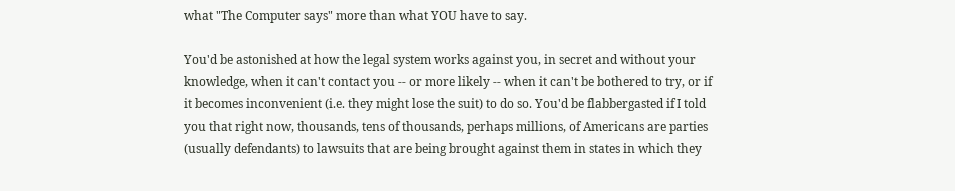what "The Computer says" more than what YOU have to say.

You'd be astonished at how the legal system works against you, in secret and without your knowledge, when it can't contact you -- or more likely -- when it can't be bothered to try, or if it becomes inconvenient (i.e. they might lose the suit) to do so. You'd be flabbergasted if I told you that right now, thousands, tens of thousands, perhaps millions, of Americans are parties (usually defendants) to lawsuits that are being brought against them in states in which they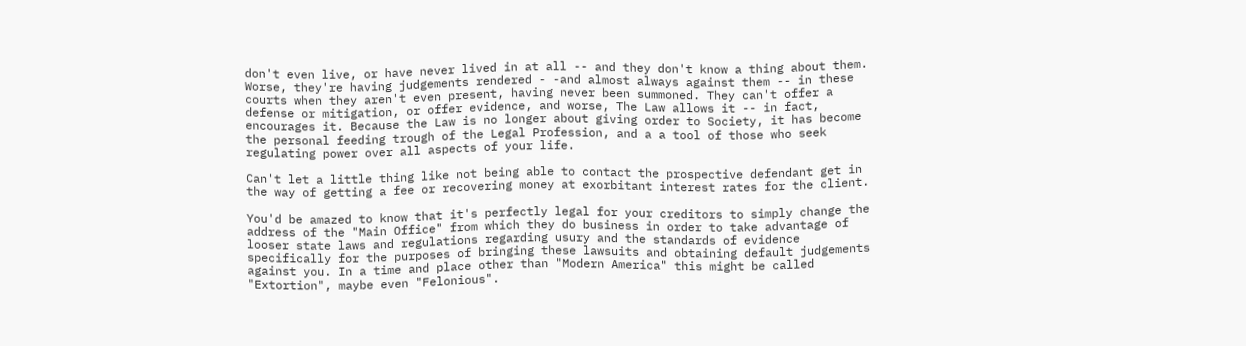don't even live, or have never lived in at all -- and they don't know a thing about them. Worse, they're having judgements rendered - -and almost always against them -- in these courts when they aren't even present, having never been summoned. They can't offer a defense or mitigation, or offer evidence, and worse, The Law allows it -- in fact, encourages it. Because the Law is no longer about giving order to Society, it has become the personal feeding trough of the Legal Profession, and a a tool of those who seek regulating power over all aspects of your life.

Can't let a little thing like not being able to contact the prospective defendant get in the way of getting a fee or recovering money at exorbitant interest rates for the client.

You'd be amazed to know that it's perfectly legal for your creditors to simply change the address of the "Main Office" from which they do business in order to take advantage of looser state laws and regulations regarding usury and the standards of evidence specifically for the purposes of bringing these lawsuits and obtaining default judgements against you. In a time and place other than "Modern America" this might be called "Extortion", maybe even "Felonious".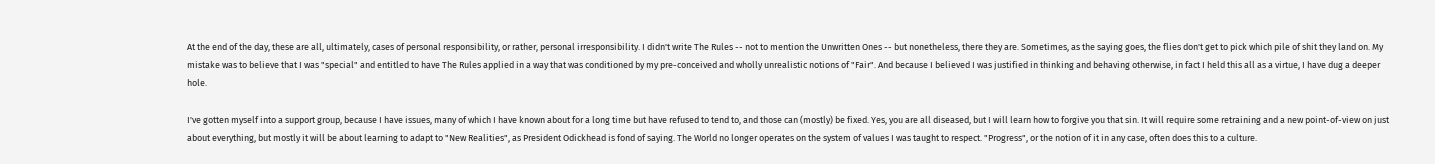At the end of the day, these are all, ultimately, cases of personal responsibility, or rather, personal irresponsibility. I didn't write The Rules -- not to mention the Unwritten Ones -- but nonetheless, there they are. Sometimes, as the saying goes, the flies don't get to pick which pile of shit they land on. My mistake was to believe that I was "special" and entitled to have The Rules applied in a way that was conditioned by my pre-conceived and wholly unrealistic notions of "Fair". And because I believed I was justified in thinking and behaving otherwise, in fact I held this all as a virtue, I have dug a deeper hole.

I've gotten myself into a support group, because I have issues, many of which I have known about for a long time but have refused to tend to, and those can (mostly) be fixed. Yes, you are all diseased, but I will learn how to forgive you that sin. It will require some retraining and a new point-of-view on just about everything, but mostly it will be about learning to adapt to "New Realities", as President Odickhead is fond of saying. The World no longer operates on the system of values I was taught to respect. "Progress", or the notion of it in any case, often does this to a culture.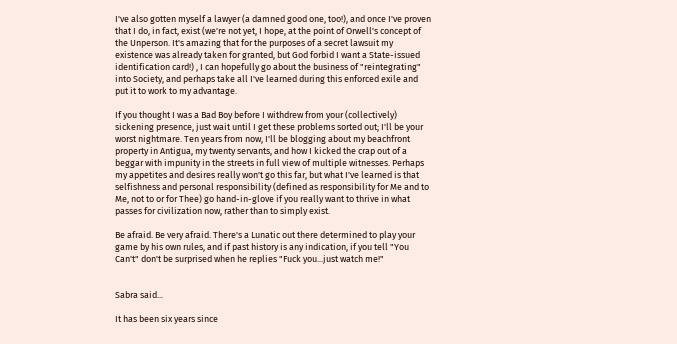I've also gotten myself a lawyer (a damned good one, too!), and once I've proven that I do, in fact, exist (we're not yet, I hope, at the point of Orwell's concept of the Unperson. It's amazing that for the purposes of a secret lawsuit my existence was already taken for granted, but God forbid I want a State-issued identification card!) , I can hopefully go about the business of "reintegrating" into Society, and perhaps take all I've learned during this enforced exile and put it to work to my advantage.

If you thought I was a Bad Boy before I withdrew from your (collectively) sickening presence, just wait until I get these problems sorted out; I'll be your worst nightmare. Ten years from now, I'll be blogging about my beachfront property in Antigua, my twenty servants, and how I kicked the crap out of a beggar with impunity in the streets in full view of multiple witnesses. Perhaps my appetites and desires really won't go this far, but what I've learned is that selfishness and personal responsibility (defined as responsibility for Me and to Me, not to or for Thee) go hand-in-glove if you really want to thrive in what passes for civilization now, rather than to simply exist.

Be afraid. Be very afraid. There's a Lunatic out there determined to play your game by his own rules, and if past history is any indication, if you tell "You Can't" don't be surprised when he replies "Fuck you...just watch me!"


Sabra said...

It has been six years since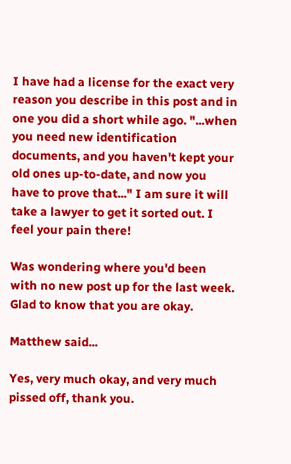I have had a license for the exact very reason you describe in this post and in one you did a short while ago. "...when you need new identification documents, and you haven't kept your old ones up-to-date, and now you have to prove that..." I am sure it will take a lawyer to get it sorted out. I feel your pain there!

Was wondering where you'd been with no new post up for the last week. Glad to know that you are okay.

Matthew said...

Yes, very much okay, and very much pissed off, thank you.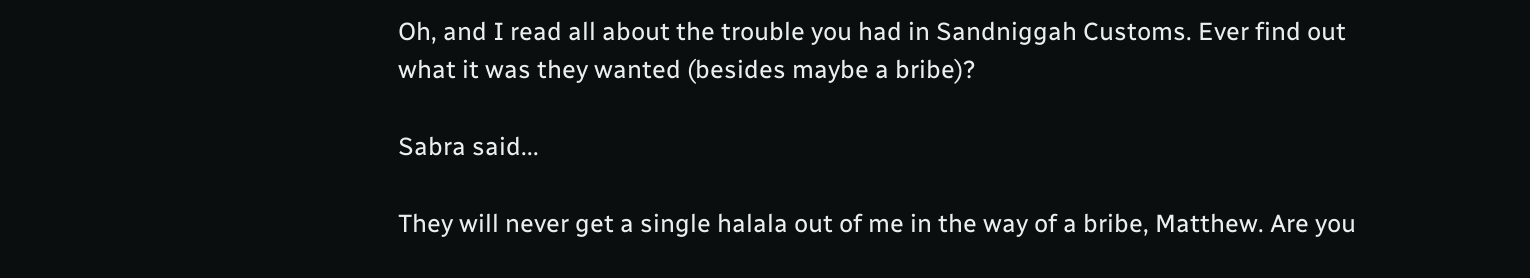Oh, and I read all about the trouble you had in Sandniggah Customs. Ever find out what it was they wanted (besides maybe a bribe)?

Sabra said...

They will never get a single halala out of me in the way of a bribe, Matthew. Are you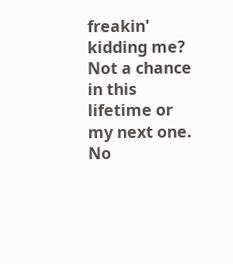freakin' kidding me? Not a chance in this lifetime or my next one. No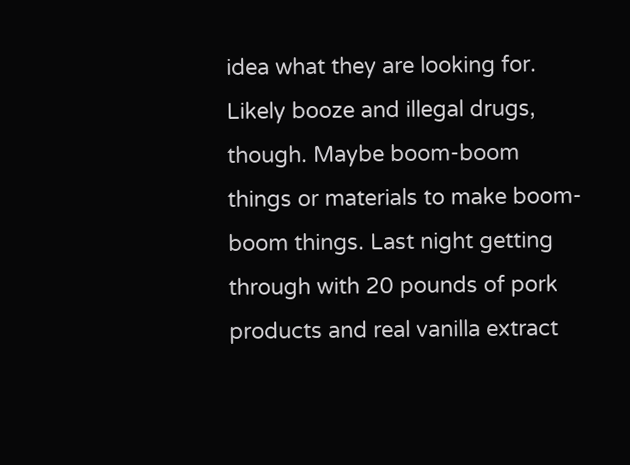idea what they are looking for. Likely booze and illegal drugs, though. Maybe boom-boom things or materials to make boom-boom things. Last night getting through with 20 pounds of pork products and real vanilla extract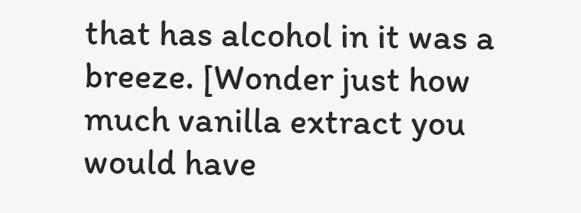that has alcohol in it was a breeze. [Wonder just how much vanilla extract you would have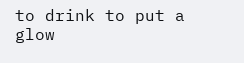to drink to put a glow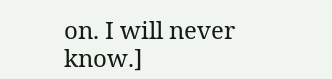on. I will never know.]